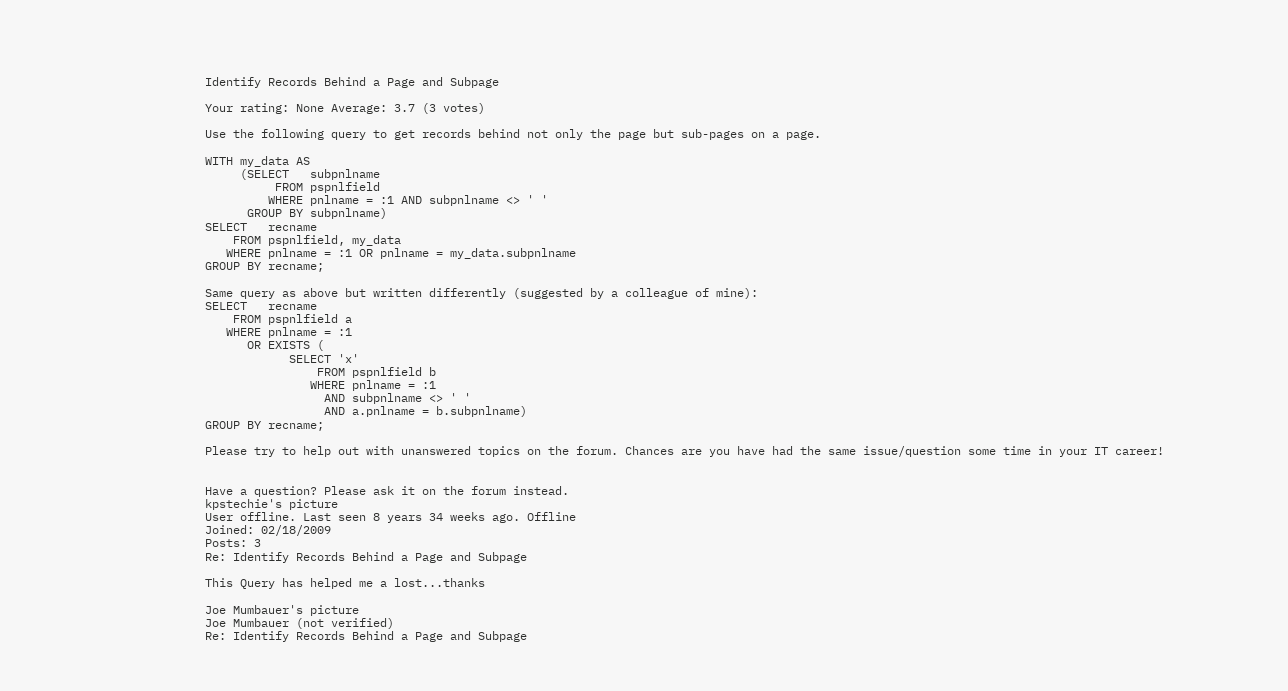Identify Records Behind a Page and Subpage

Your rating: None Average: 3.7 (3 votes)

Use the following query to get records behind not only the page but sub-pages on a page.

WITH my_data AS
     (SELECT   subpnlname
          FROM pspnlfield
         WHERE pnlname = :1 AND subpnlname <> ' '
      GROUP BY subpnlname)
SELECT   recname
    FROM pspnlfield, my_data
   WHERE pnlname = :1 OR pnlname = my_data.subpnlname
GROUP BY recname;

Same query as above but written differently (suggested by a colleague of mine):
SELECT   recname
    FROM pspnlfield a
   WHERE pnlname = :1
      OR EXISTS (
            SELECT 'x'
                FROM pspnlfield b
               WHERE pnlname = :1
                 AND subpnlname <> ' '
                 AND a.pnlname = b.subpnlname)
GROUP BY recname;

Please try to help out with unanswered topics on the forum. Chances are you have had the same issue/question some time in your IT career!


Have a question? Please ask it on the forum instead.
kpstechie's picture
User offline. Last seen 8 years 34 weeks ago. Offline
Joined: 02/18/2009
Posts: 3
Re: Identify Records Behind a Page and Subpage

This Query has helped me a lost...thanks

Joe Mumbauer's picture
Joe Mumbauer (not verified)
Re: Identify Records Behind a Page and Subpage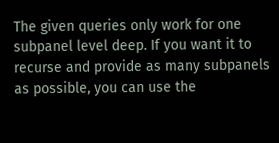The given queries only work for one subpanel level deep. If you want it to recurse and provide as many subpanels as possible, you can use the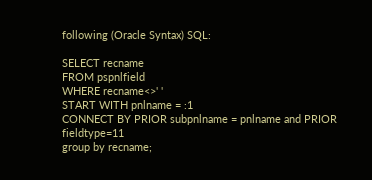following (Oracle Syntax) SQL:

SELECT recname
FROM pspnlfield
WHERE recname<>' '
START WITH pnlname = :1
CONNECT BY PRIOR subpnlname = pnlname and PRIOR fieldtype=11
group by recname;